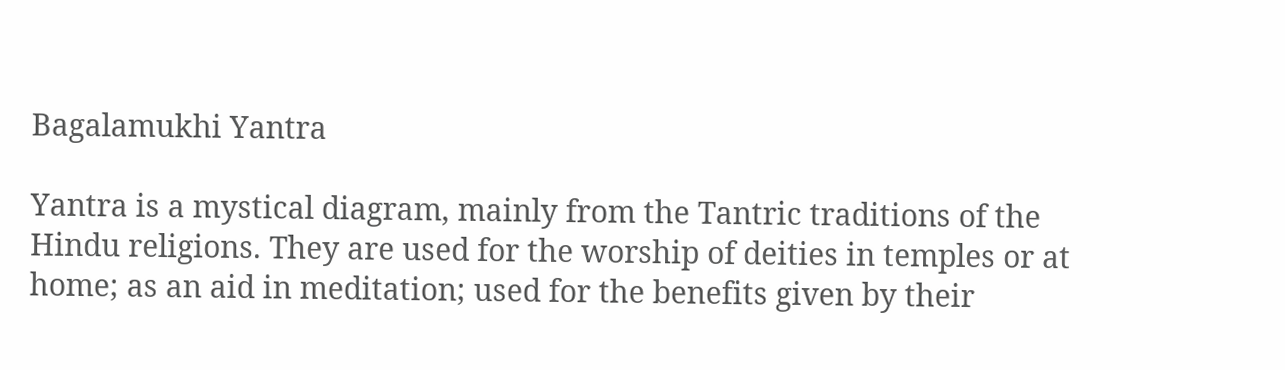Bagalamukhi Yantra

Yantra is a mystical diagram, mainly from the Tantric traditions of the Hindu religions. They are used for the worship of deities in temples or at home; as an aid in meditation; used for the benefits given by their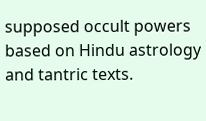supposed occult powers based on Hindu astrology and tantric texts.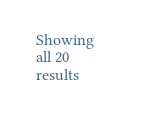Showing all 20 results